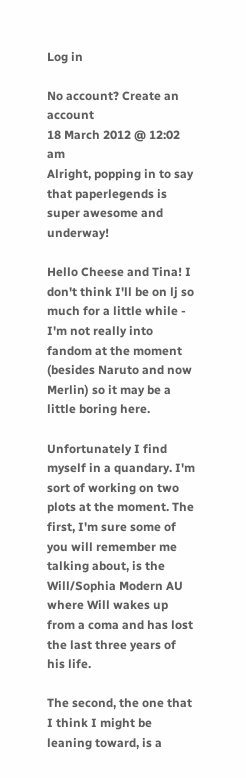Log in

No account? Create an account
18 March 2012 @ 12:02 am
Alright, popping in to say that paperlegends is super awesome and underway!

Hello Cheese and Tina! I don't think I'll be on lj so much for a little while - I'm not really into fandom at the moment (besides Naruto and now Merlin) so it may be a little boring here.

Unfortunately I find myself in a quandary. I'm sort of working on two plots at the moment. The first, I'm sure some of you will remember me talking about, is the Will/Sophia Modern AU where Will wakes up from a coma and has lost the last three years of his life.

The second, the one that I think I might be leaning toward, is a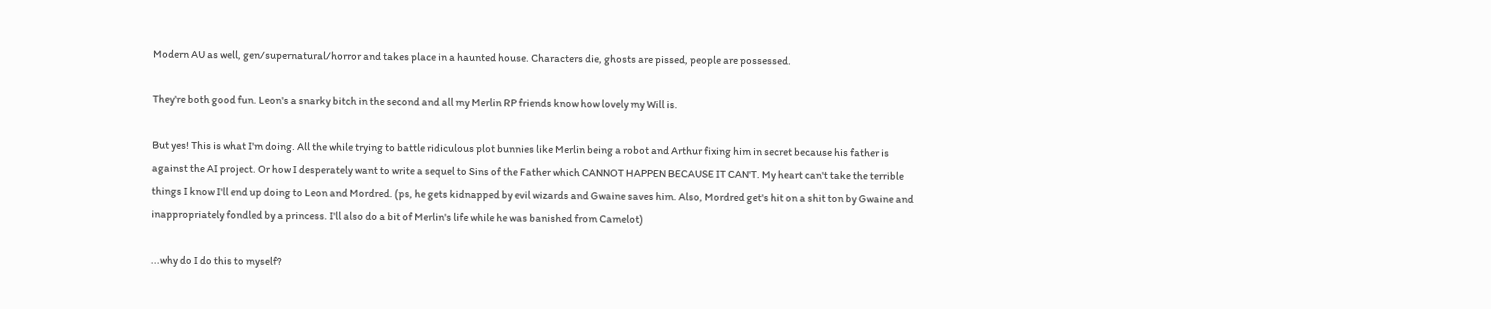Modern AU as well, gen/supernatural/horror and takes place in a haunted house. Characters die, ghosts are pissed, people are possessed.

They're both good fun. Leon's a snarky bitch in the second and all my Merlin RP friends know how lovely my Will is.

But yes! This is what I'm doing. All the while trying to battle ridiculous plot bunnies like Merlin being a robot and Arthur fixing him in secret because his father is against the AI project. Or how I desperately want to write a sequel to Sins of the Father which CANNOT HAPPEN BECAUSE IT CAN'T. My heart can't take the terrible things I know I'll end up doing to Leon and Mordred. (ps, he gets kidnapped by evil wizards and Gwaine saves him. Also, Mordred get's hit on a shit ton by Gwaine and inappropriately fondled by a princess. I'll also do a bit of Merlin's life while he was banished from Camelot)

...why do I do this to myself?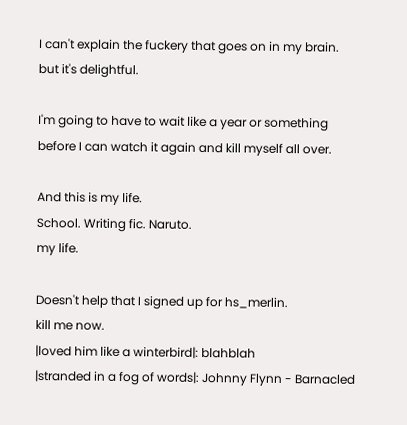I can't explain the fuckery that goes on in my brain.
but it's delightful.

I'm going to have to wait like a year or something before I can watch it again and kill myself all over.

And this is my life.
School. Writing fic. Naruto.
my life.

Doesn't help that I signed up for hs_merlin.
kill me now.
|loved him like a winterbird|: blahblah
|stranded in a fog of words|: Johnny Flynn - Barnacled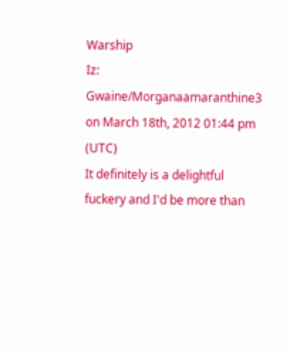Warship
Iz: Gwaine/Morganaamaranthine3 on March 18th, 2012 01:44 pm (UTC)
It definitely is a delightful fuckery and I'd be more than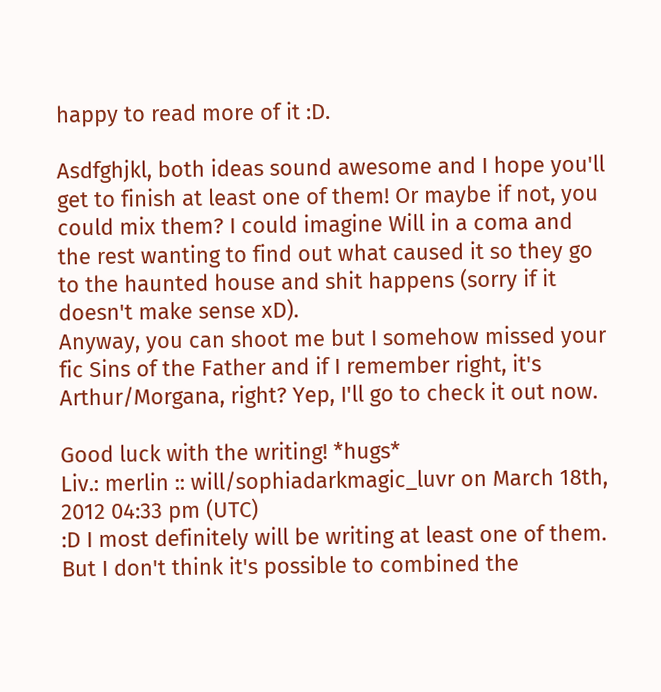happy to read more of it :D.

Asdfghjkl, both ideas sound awesome and I hope you'll get to finish at least one of them! Or maybe if not, you could mix them? I could imagine Will in a coma and the rest wanting to find out what caused it so they go to the haunted house and shit happens (sorry if it doesn't make sense xD).
Anyway, you can shoot me but I somehow missed your fic Sins of the Father and if I remember right, it's Arthur/Morgana, right? Yep, I'll go to check it out now.

Good luck with the writing! *hugs*
Liv.: merlin :: will/sophiadarkmagic_luvr on March 18th, 2012 04:33 pm (UTC)
:D I most definitely will be writing at least one of them. But I don't think it's possible to combined the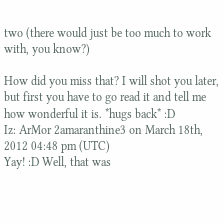two (there would just be too much to work with, you know?)

How did you miss that? I will shot you later, but first you have to go read it and tell me how wonderful it is. *hugs back* :D
Iz: ArMor 2amaranthine3 on March 18th, 2012 04:48 pm (UTC)
Yay! :D Well, that was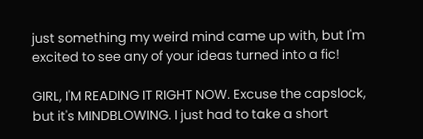just something my weird mind came up with, but I'm excited to see any of your ideas turned into a fic!

GIRL, I'M READING IT RIGHT NOW. Excuse the capslock, but it's MINDBLOWING. I just had to take a short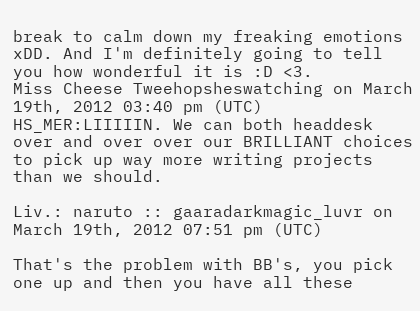break to calm down my freaking emotions xDD. And I'm definitely going to tell you how wonderful it is :D <3.
Miss Cheese Tweehopsheswatching on March 19th, 2012 03:40 pm (UTC)
HS_MER:LIIIIIN. We can both headdesk over and over over our BRILLIANT choices to pick up way more writing projects than we should.

Liv.: naruto :: gaaradarkmagic_luvr on March 19th, 2012 07:51 pm (UTC)

That's the problem with BB's, you pick one up and then you have all these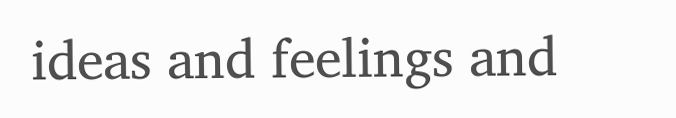ideas and feelings and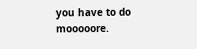you have to do mooooore.